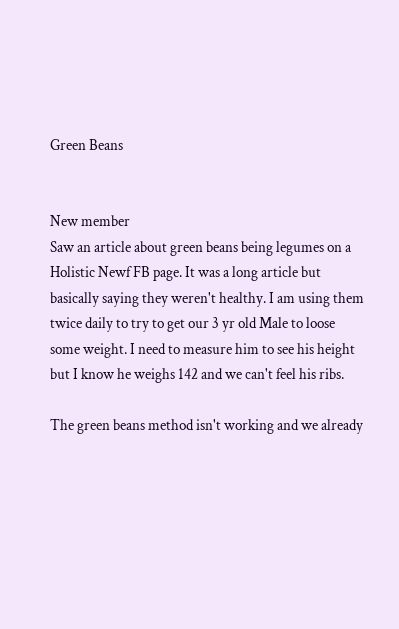Green Beans


New member
Saw an article about green beans being legumes on a Holistic Newf FB page. It was a long article but basically saying they weren't healthy. I am using them twice daily to try to get our 3 yr old Male to loose some weight. I need to measure him to see his height but I know he weighs 142 and we can't feel his ribs.

The green beans method isn't working and we already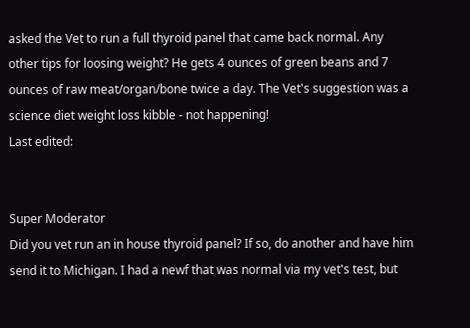asked the Vet to run a full thyroid panel that came back normal. Any other tips for loosing weight? He gets 4 ounces of green beans and 7 ounces of raw meat/organ/bone twice a day. The Vet's suggestion was a science diet weight loss kibble - not happening!
Last edited:


Super Moderator
Did you vet run an in house thyroid panel? If so, do another and have him send it to Michigan. I had a newf that was normal via my vet's test, but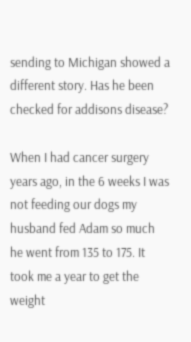sending to Michigan showed a different story. Has he been checked for addisons disease?

When I had cancer surgery years ago, in the 6 weeks I was not feeding our dogs my husband fed Adam so much he went from 135 to 175. It took me a year to get the weight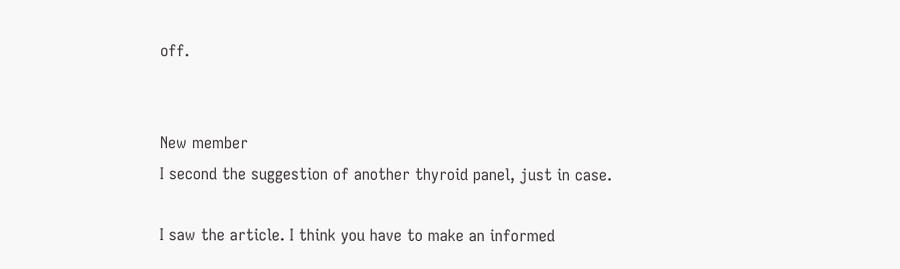off.


New member
I second the suggestion of another thyroid panel, just in case.

I saw the article. I think you have to make an informed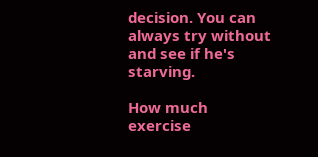decision. You can always try without and see if he's starving.

How much exercise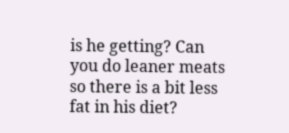is he getting? Can you do leaner meats so there is a bit less fat in his diet?